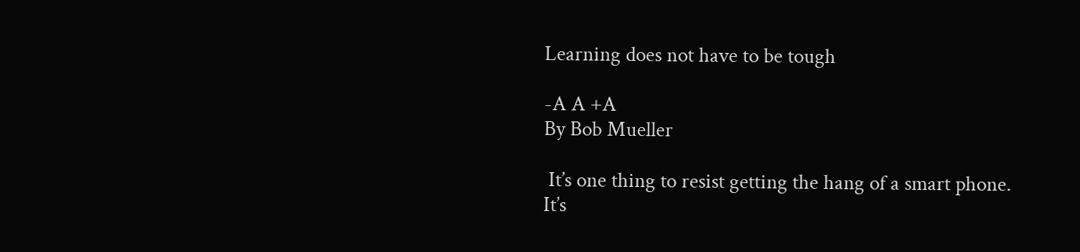Learning does not have to be tough

-A A +A
By Bob Mueller

 It’s one thing to resist getting the hang of a smart phone. It’s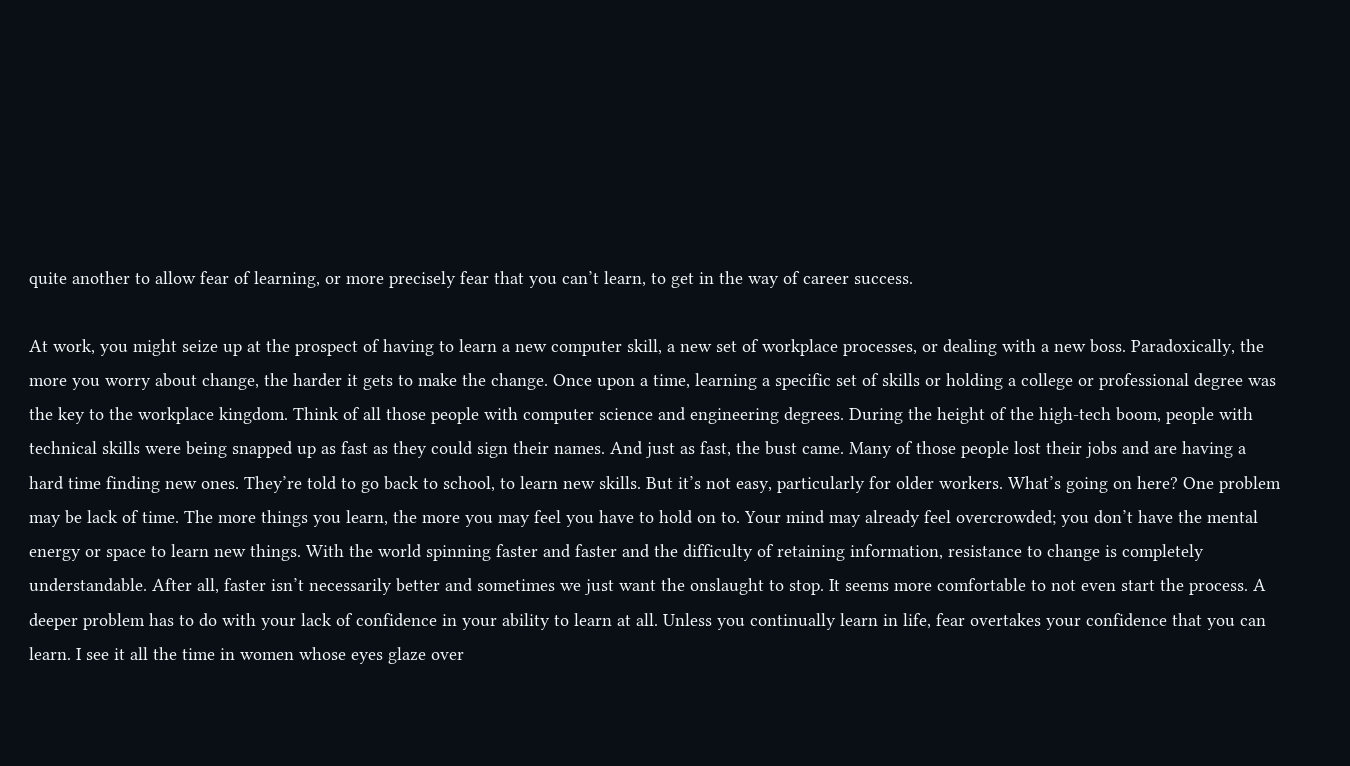quite another to allow fear of learning, or more precisely fear that you can’t learn, to get in the way of career success.

At work, you might seize up at the prospect of having to learn a new computer skill, a new set of workplace processes, or dealing with a new boss. Paradoxically, the more you worry about change, the harder it gets to make the change. Once upon a time, learning a specific set of skills or holding a college or professional degree was the key to the workplace kingdom. Think of all those people with computer science and engineering degrees. During the height of the high-tech boom, people with technical skills were being snapped up as fast as they could sign their names. And just as fast, the bust came. Many of those people lost their jobs and are having a hard time finding new ones. They’re told to go back to school, to learn new skills. But it’s not easy, particularly for older workers. What’s going on here? One problem may be lack of time. The more things you learn, the more you may feel you have to hold on to. Your mind may already feel overcrowded; you don’t have the mental energy or space to learn new things. With the world spinning faster and faster and the difficulty of retaining information, resistance to change is completely understandable. After all, faster isn’t necessarily better and sometimes we just want the onslaught to stop. It seems more comfortable to not even start the process. A deeper problem has to do with your lack of confidence in your ability to learn at all. Unless you continually learn in life, fear overtakes your confidence that you can learn. I see it all the time in women whose eyes glaze over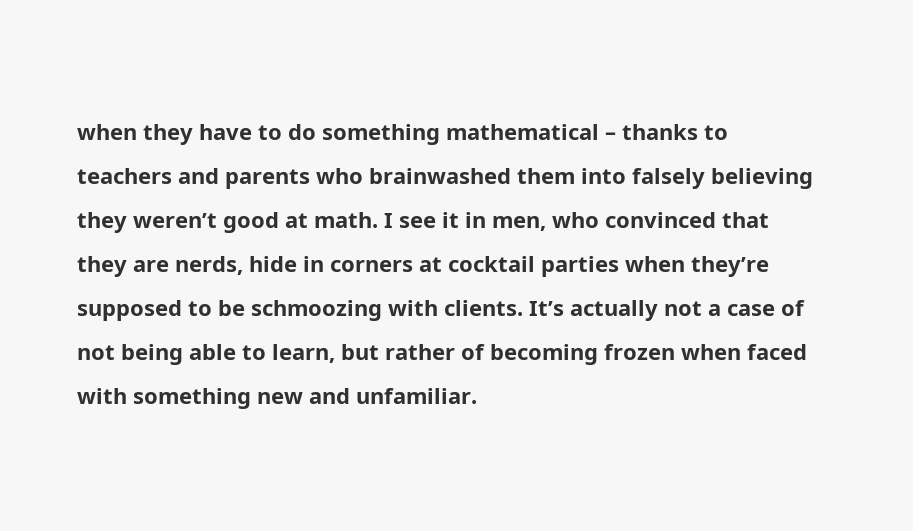when they have to do something mathematical – thanks to teachers and parents who brainwashed them into falsely believing they weren’t good at math. I see it in men, who convinced that they are nerds, hide in corners at cocktail parties when they’re supposed to be schmoozing with clients. It’s actually not a case of not being able to learn, but rather of becoming frozen when faced with something new and unfamiliar.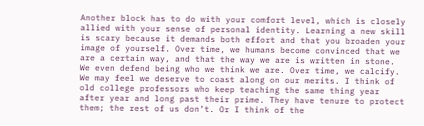Another block has to do with your comfort level, which is closely allied with your sense of personal identity. Learning a new skill is scary because it demands both effort and that you broaden your image of yourself. Over time, we humans become convinced that we are a certain way, and that the way we are is written in stone. We even defend being who we think we are. Over time, we calcify. We may feel we deserve to coast along on our merits. I think of old college professors who keep teaching the same thing year after year and long past their prime. They have tenure to protect them; the rest of us don’t. Or I think of the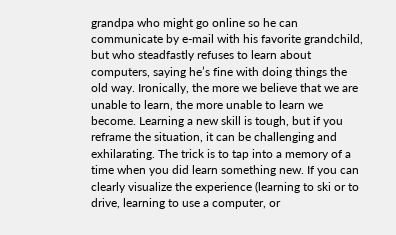grandpa who might go online so he can communicate by e-mail with his favorite grandchild, but who steadfastly refuses to learn about computers, saying he’s fine with doing things the old way. Ironically, the more we believe that we are unable to learn, the more unable to learn we become. Learning a new skill is tough, but if you reframe the situation, it can be challenging and exhilarating. The trick is to tap into a memory of a time when you did learn something new. If you can clearly visualize the experience (learning to ski or to drive, learning to use a computer, or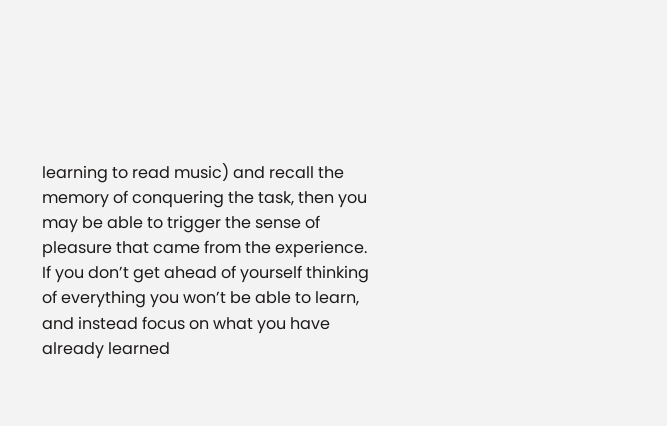learning to read music) and recall the memory of conquering the task, then you may be able to trigger the sense of pleasure that came from the experience. If you don’t get ahead of yourself thinking of everything you won’t be able to learn, and instead focus on what you have already learned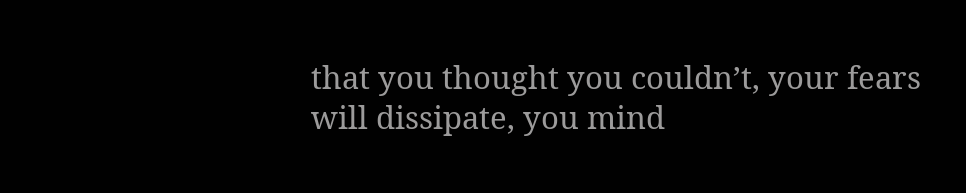that you thought you couldn’t, your fears will dissipate, you mind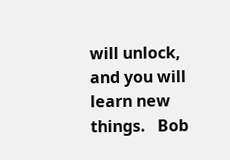will unlock, and you will learn new things.   Bob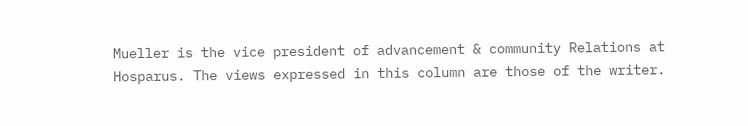Mueller is the vice president of advancement & community Relations at Hosparus. The views expressed in this column are those of the writer.